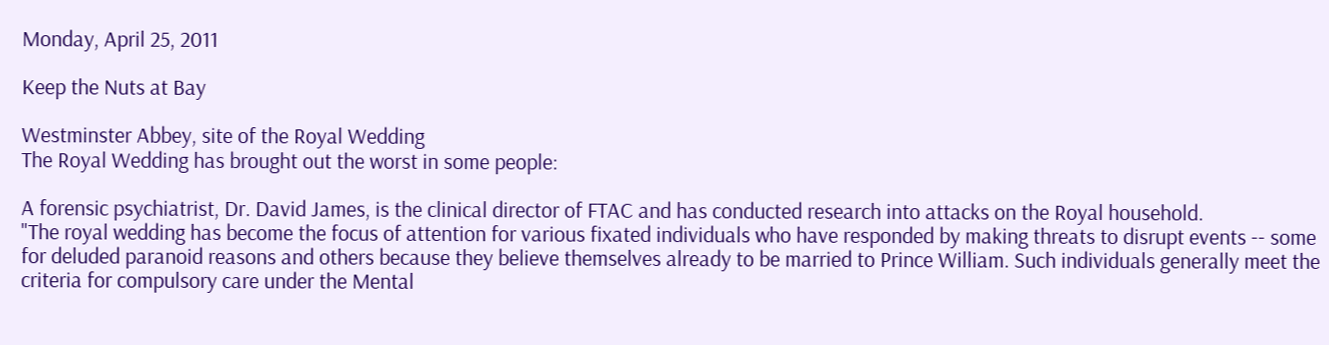Monday, April 25, 2011

Keep the Nuts at Bay

Westminster Abbey, site of the Royal Wedding
The Royal Wedding has brought out the worst in some people:

A forensic psychiatrist, Dr. David James, is the clinical director of FTAC and has conducted research into attacks on the Royal household.
"The royal wedding has become the focus of attention for various fixated individuals who have responded by making threats to disrupt events -- some for deluded paranoid reasons and others because they believe themselves already to be married to Prince William. Such individuals generally meet the criteria for compulsory care under the Mental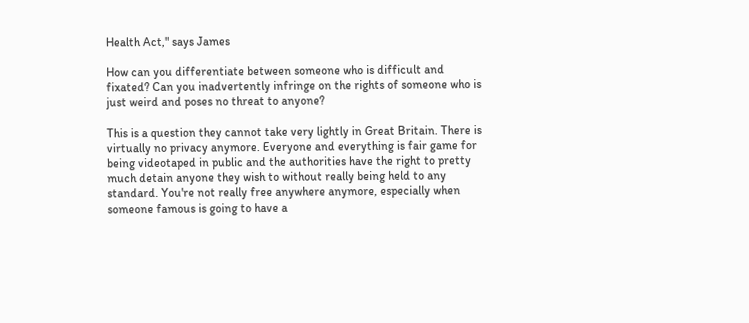Health Act," says James

How can you differentiate between someone who is difficult and fixated? Can you inadvertently infringe on the rights of someone who is just weird and poses no threat to anyone?

This is a question they cannot take very lightly in Great Britain. There is virtually no privacy anymore. Everyone and everything is fair game for being videotaped in public and the authorities have the right to pretty much detain anyone they wish to without really being held to any standard. You're not really free anywhere anymore, especially when someone famous is going to have a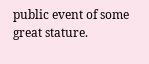public event of some great stature.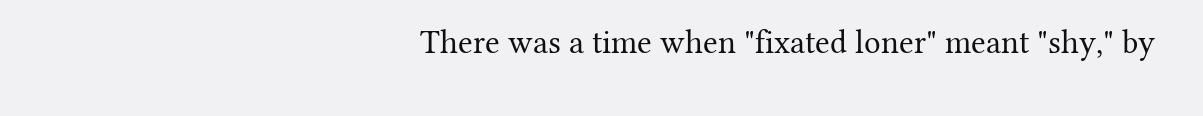There was a time when "fixated loner" meant "shy," by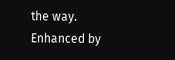the way.
Enhanced by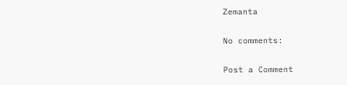Zemanta

No comments:

Post a Comment